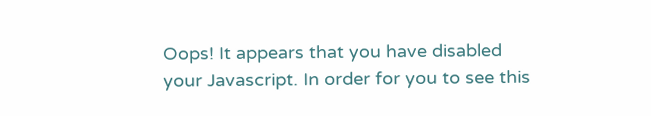Oops! It appears that you have disabled your Javascript. In order for you to see this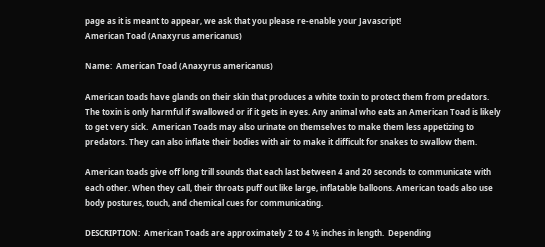page as it is meant to appear, we ask that you please re-enable your Javascript!
American Toad (Anaxyrus americanus)

Name:  American Toad (Anaxyrus americanus)

American toads have glands on their skin that produces a white toxin to protect them from predators.  The toxin is only harmful if swallowed or if it gets in eyes. Any animal who eats an American Toad is likely to get very sick.  American Toads may also urinate on themselves to make them less appetizing to predators. They can also inflate their bodies with air to make it difficult for snakes to swallow them.

American toads give off long trill sounds that each last between 4 and 20 seconds to communicate with each other. When they call, their throats puff out like large, inflatable balloons. American toads also use body postures, touch, and chemical cues for communicating.

DESCRIPTION:  American Toads are approximately 2 to 4 ½ inches in length.  Depending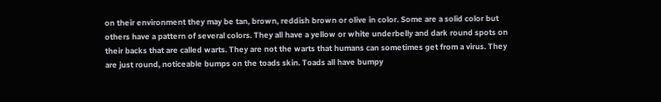on their environment they may be tan, brown, reddish brown or olive in color. Some are a solid color but others have a pattern of several colors. They all have a yellow or white underbelly and dark round spots on their backs that are called warts. They are not the warts that humans can sometimes get from a virus. They are just round, noticeable bumps on the toads skin. Toads all have bumpy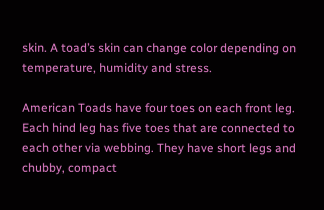skin. A toad’s skin can change color depending on temperature, humidity and stress.

American Toads have four toes on each front leg. Each hind leg has five toes that are connected to each other via webbing. They have short legs and chubby, compact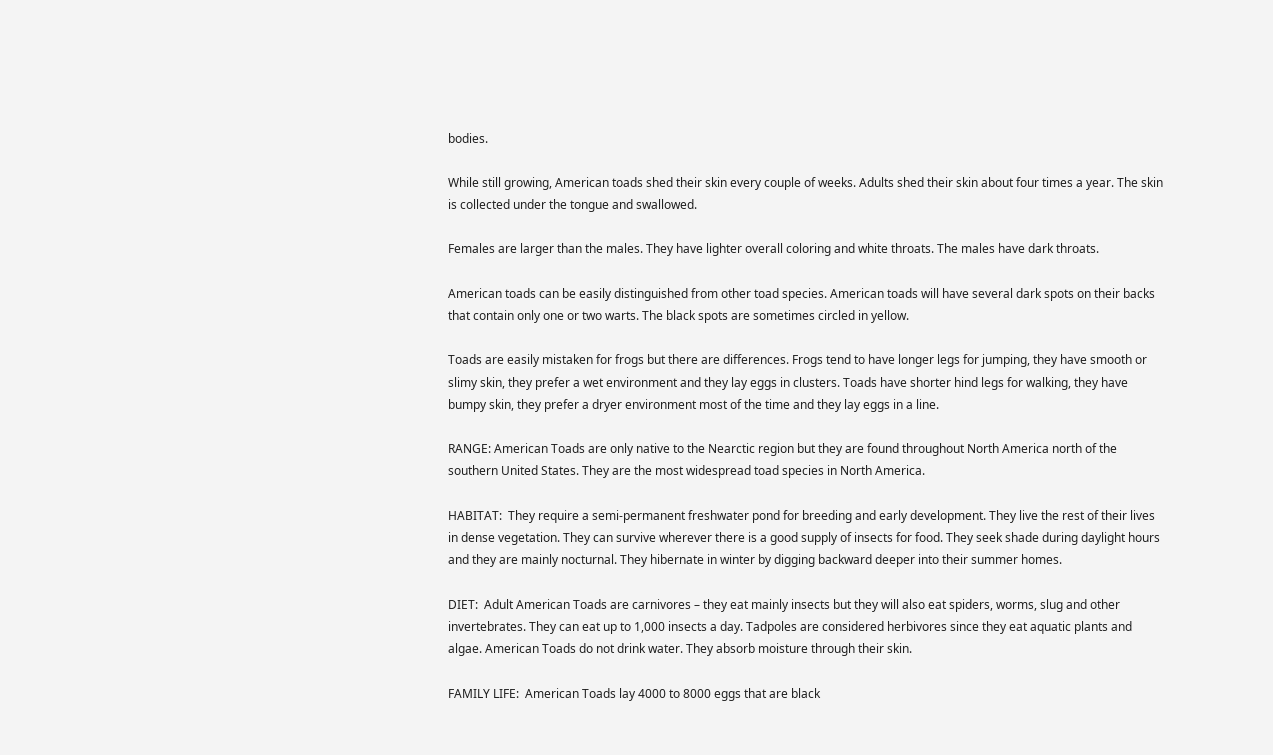bodies.

While still growing, American toads shed their skin every couple of weeks. Adults shed their skin about four times a year. The skin is collected under the tongue and swallowed.

Females are larger than the males. They have lighter overall coloring and white throats. The males have dark throats.

American toads can be easily distinguished from other toad species. American toads will have several dark spots on their backs that contain only one or two warts. The black spots are sometimes circled in yellow.

Toads are easily mistaken for frogs but there are differences. Frogs tend to have longer legs for jumping, they have smooth or slimy skin, they prefer a wet environment and they lay eggs in clusters. Toads have shorter hind legs for walking, they have bumpy skin, they prefer a dryer environment most of the time and they lay eggs in a line.

RANGE: American Toads are only native to the Nearctic region but they are found throughout North America north of the southern United States. They are the most widespread toad species in North America.

HABITAT:  They require a semi-permanent freshwater pond for breeding and early development. They live the rest of their lives in dense vegetation. They can survive wherever there is a good supply of insects for food. They seek shade during daylight hours and they are mainly nocturnal. They hibernate in winter by digging backward deeper into their summer homes.

DIET:  Adult American Toads are carnivores – they eat mainly insects but they will also eat spiders, worms, slug and other invertebrates. They can eat up to 1,000 insects a day. Tadpoles are considered herbivores since they eat aquatic plants and algae. American Toads do not drink water. They absorb moisture through their skin.

FAMILY LIFE:  American Toads lay 4000 to 8000 eggs that are black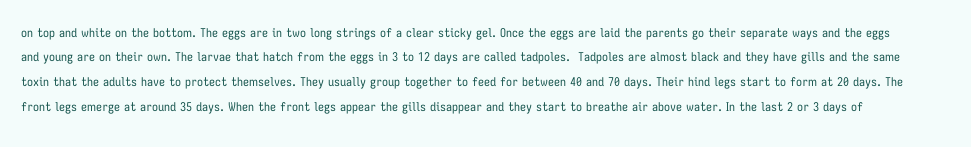on top and white on the bottom. The eggs are in two long strings of a clear sticky gel. Once the eggs are laid the parents go their separate ways and the eggs and young are on their own. The larvae that hatch from the eggs in 3 to 12 days are called tadpoles.  Tadpoles are almost black and they have gills and the same toxin that the adults have to protect themselves. They usually group together to feed for between 40 and 70 days. Their hind legs start to form at 20 days. The front legs emerge at around 35 days. When the front legs appear the gills disappear and they start to breathe air above water. In the last 2 or 3 days of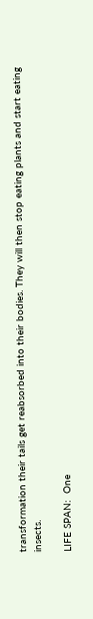transformation their tails get reabsorbed into their bodies. They will then stop eating plants and start eating insects.

LIFE SPAN:  One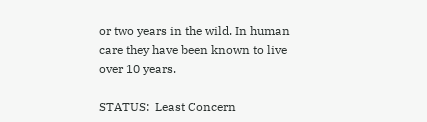or two years in the wild. In human care they have been known to live over 10 years.

STATUS:  Least Concern